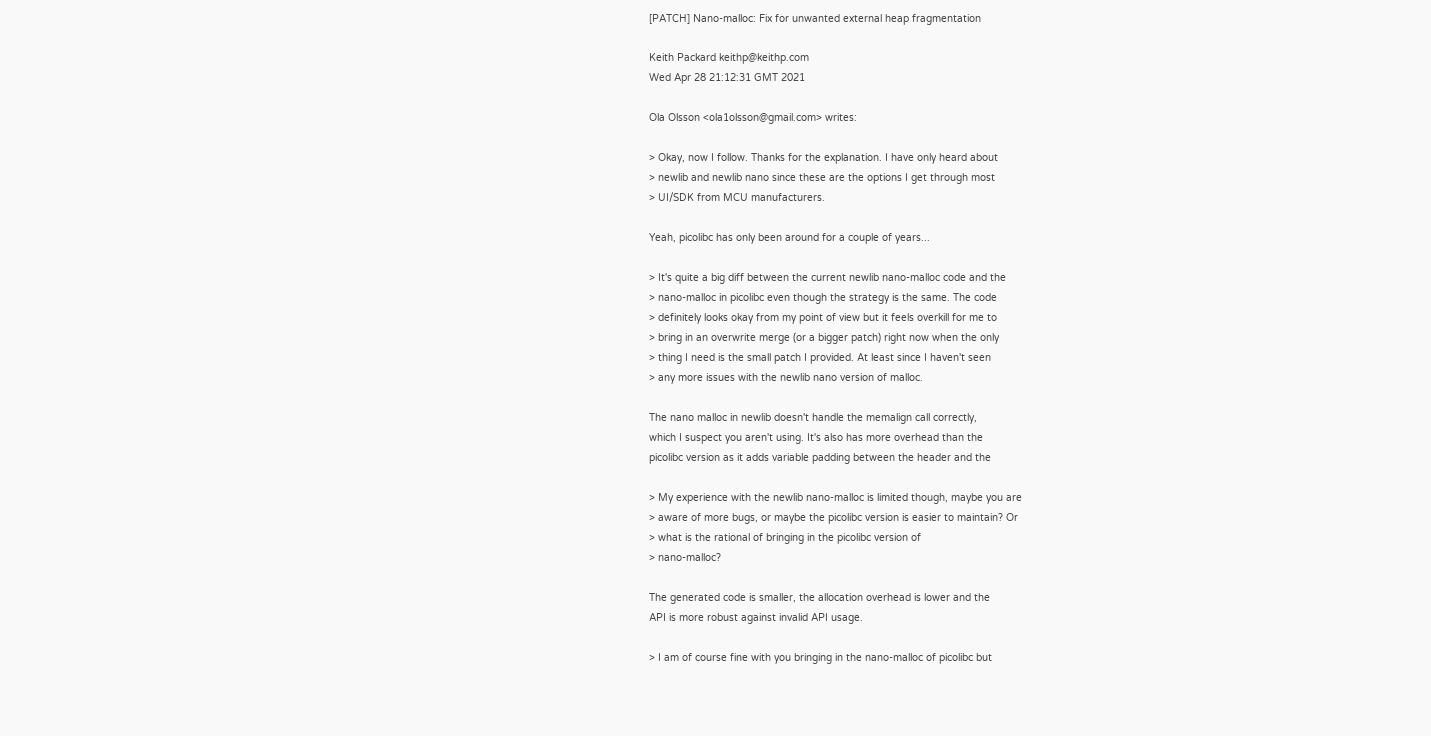[PATCH] Nano-malloc: Fix for unwanted external heap fragmentation

Keith Packard keithp@keithp.com
Wed Apr 28 21:12:31 GMT 2021

Ola Olsson <ola1olsson@gmail.com> writes:

> Okay, now I follow. Thanks for the explanation. I have only heard about
> newlib and newlib nano since these are the options I get through most
> UI/SDK from MCU manufacturers.

Yeah, picolibc has only been around for a couple of years...

> It's quite a big diff between the current newlib nano-malloc code and the
> nano-malloc in picolibc even though the strategy is the same. The code
> definitely looks okay from my point of view but it feels overkill for me to
> bring in an overwrite merge (or a bigger patch) right now when the only
> thing I need is the small patch I provided. At least since I haven't seen
> any more issues with the newlib nano version of malloc.

The nano malloc in newlib doesn't handle the memalign call correctly,
which I suspect you aren't using. It's also has more overhead than the
picolibc version as it adds variable padding between the header and the

> My experience with the newlib nano-malloc is limited though, maybe you are
> aware of more bugs, or maybe the picolibc version is easier to maintain? Or
> what is the rational of bringing in the picolibc version of
> nano-malloc?

The generated code is smaller, the allocation overhead is lower and the
API is more robust against invalid API usage.

> I am of course fine with you bringing in the nano-malloc of picolibc but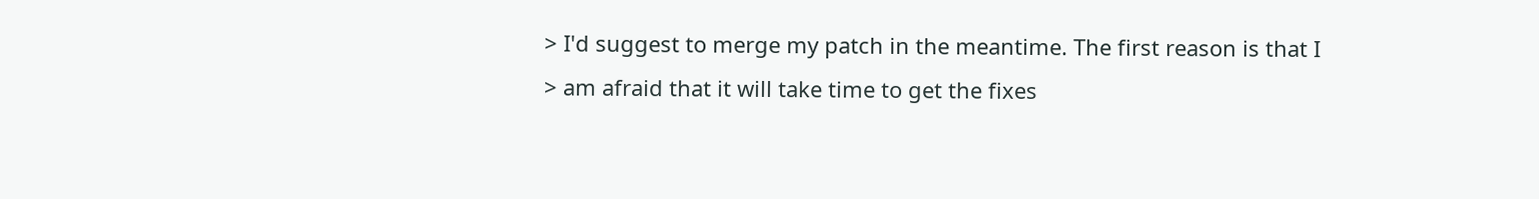> I'd suggest to merge my patch in the meantime. The first reason is that I
> am afraid that it will take time to get the fixes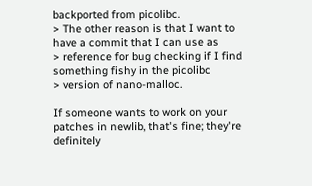backported from picolibc.
> The other reason is that I want to have a commit that I can use as
> reference for bug checking if I find something fishy in the picolibc
> version of nano-malloc.

If someone wants to work on your patches in newlib, that's fine; they're
definitely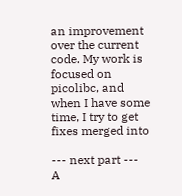an improvement over the current code. My work is focused on
picolibc, and when I have some time, I try to get fixes merged into

--- next part ---
A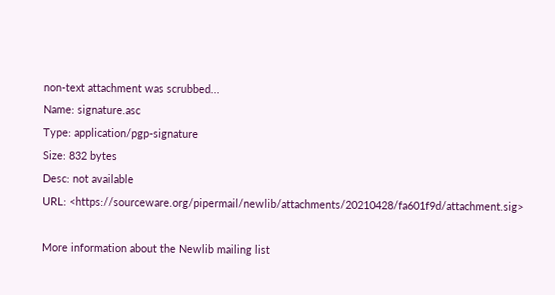non-text attachment was scrubbed...
Name: signature.asc
Type: application/pgp-signature
Size: 832 bytes
Desc: not available
URL: <https://sourceware.org/pipermail/newlib/attachments/20210428/fa601f9d/attachment.sig>

More information about the Newlib mailing list